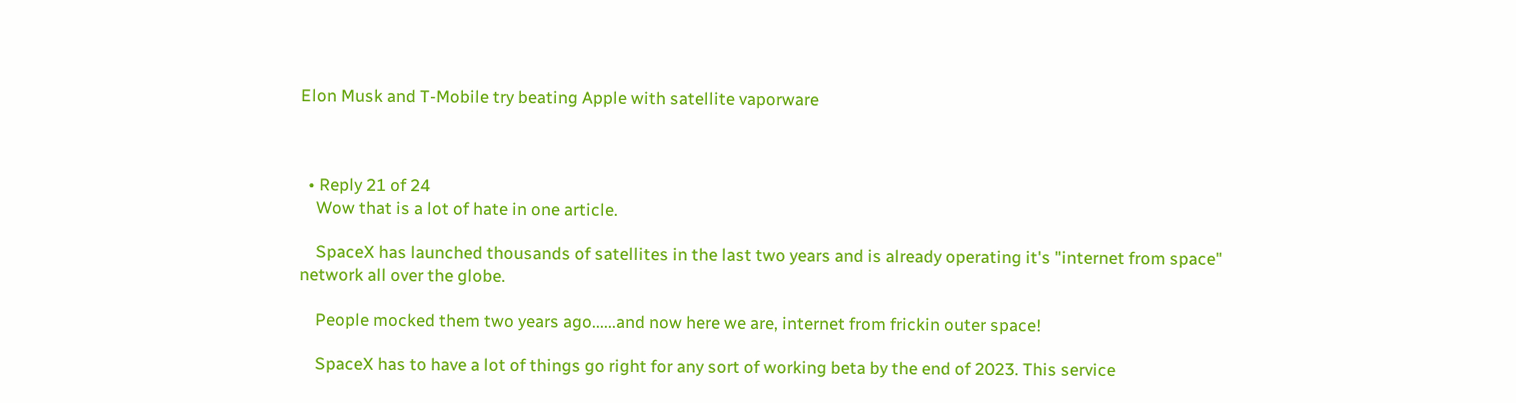Elon Musk and T-Mobile try beating Apple with satellite vaporware



  • Reply 21 of 24
    Wow that is a lot of hate in one article.

    SpaceX has launched thousands of satellites in the last two years and is already operating it's "internet from space" network all over the globe.

    People mocked them two years ago......and now here we are, internet from frickin outer space!

    SpaceX has to have a lot of things go right for any sort of working beta by the end of 2023. This service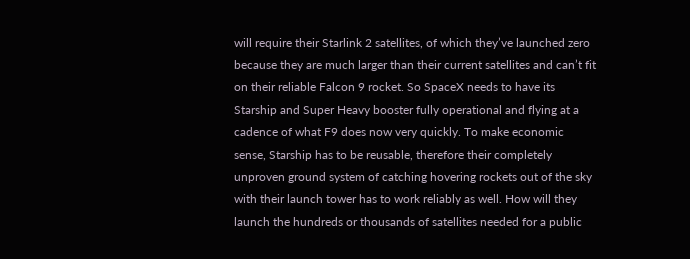will require their Starlink 2 satellites, of which they’ve launched zero because they are much larger than their current satellites and can’t fit on their reliable Falcon 9 rocket. So SpaceX needs to have its Starship and Super Heavy booster fully operational and flying at a cadence of what F9 does now very quickly. To make economic sense, Starship has to be reusable, therefore their completely unproven ground system of catching hovering rockets out of the sky with their launch tower has to work reliably as well. How will they launch the hundreds or thousands of satellites needed for a public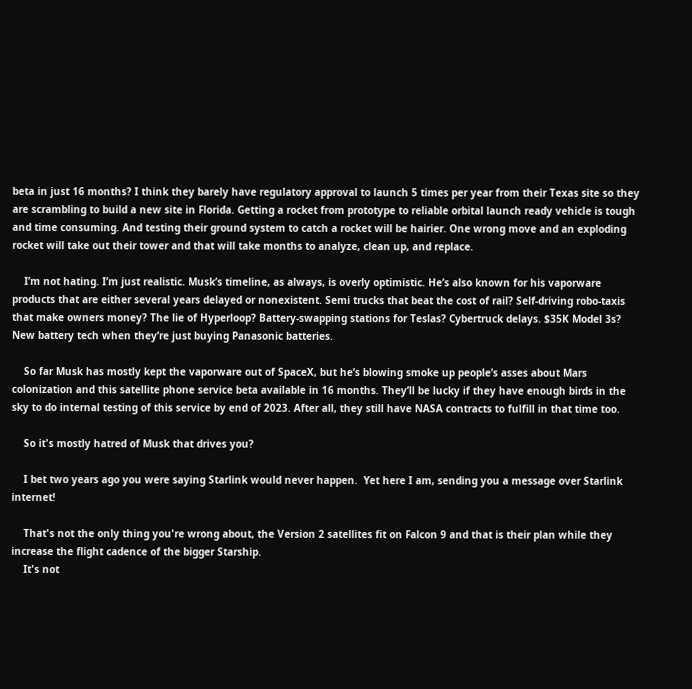beta in just 16 months? I think they barely have regulatory approval to launch 5 times per year from their Texas site so they are scrambling to build a new site in Florida. Getting a rocket from prototype to reliable orbital launch ready vehicle is tough and time consuming. And testing their ground system to catch a rocket will be hairier. One wrong move and an exploding rocket will take out their tower and that will take months to analyze, clean up, and replace.

    I’m not hating. I’m just realistic. Musk’s timeline, as always, is overly optimistic. He’s also known for his vaporware products that are either several years delayed or nonexistent. Semi trucks that beat the cost of rail? Self-driving robo-taxis that make owners money? The lie of Hyperloop? Battery-swapping stations for Teslas? Cybertruck delays. $35K Model 3s? New battery tech when they’re just buying Panasonic batteries.

    So far Musk has mostly kept the vaporware out of SpaceX, but he’s blowing smoke up people’s asses about Mars colonization and this satellite phone service beta available in 16 months. They’ll be lucky if they have enough birds in the sky to do internal testing of this service by end of 2023. After all, they still have NASA contracts to fulfill in that time too.

    So it's mostly hatred of Musk that drives you?

    I bet two years ago you were saying Starlink would never happen.  Yet here I am, sending you a message over Starlink internet!

    That's not the only thing you're wrong about, the Version 2 satellites fit on Falcon 9 and that is their plan while they increase the flight cadence of the bigger Starship.
    It's not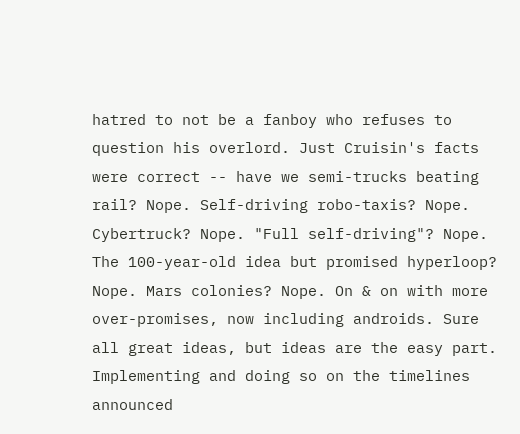hatred to not be a fanboy who refuses to question his overlord. Just Cruisin's facts were correct -- have we semi-trucks beating rail? Nope. Self-driving robo-taxis? Nope. Cybertruck? Nope. "Full self-driving"? Nope. The 100-year-old idea but promised hyperloop? Nope. Mars colonies? Nope. On & on with more over-promises, now including androids. Sure all great ideas, but ideas are the easy part. Implementing and doing so on the timelines announced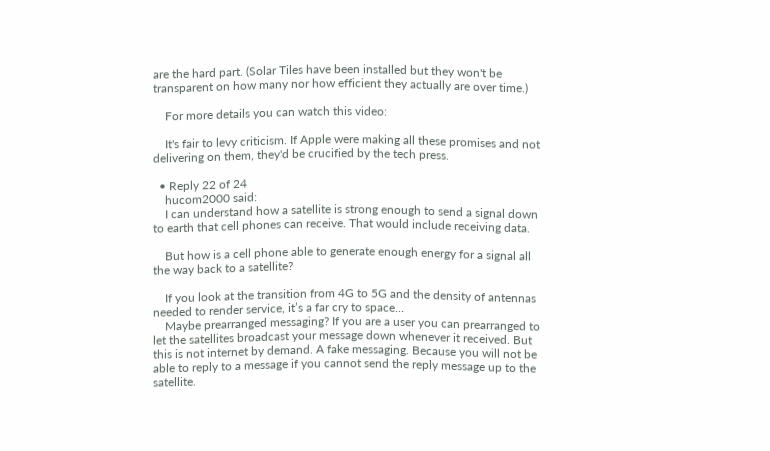are the hard part. (Solar Tiles have been installed but they won't be transparent on how many nor how efficient they actually are over time.)

    For more details you can watch this video:

    It's fair to levy criticism. If Apple were making all these promises and not delivering on them, they'd be crucified by the tech press.

  • Reply 22 of 24
    hucom2000 said:
    I can understand how a satellite is strong enough to send a signal down to earth that cell phones can receive. That would include receiving data.

    But how is a cell phone able to generate enough energy for a signal all the way back to a satellite?

    If you look at the transition from 4G to 5G and the density of antennas needed to render service, it’s a far cry to space…
    Maybe prearranged messaging? If you are a user you can prearranged to let the satellites broadcast your message down whenever it received. But this is not internet by demand. A fake messaging. Because you will not be able to reply to a message if you cannot send the reply message up to the satellite.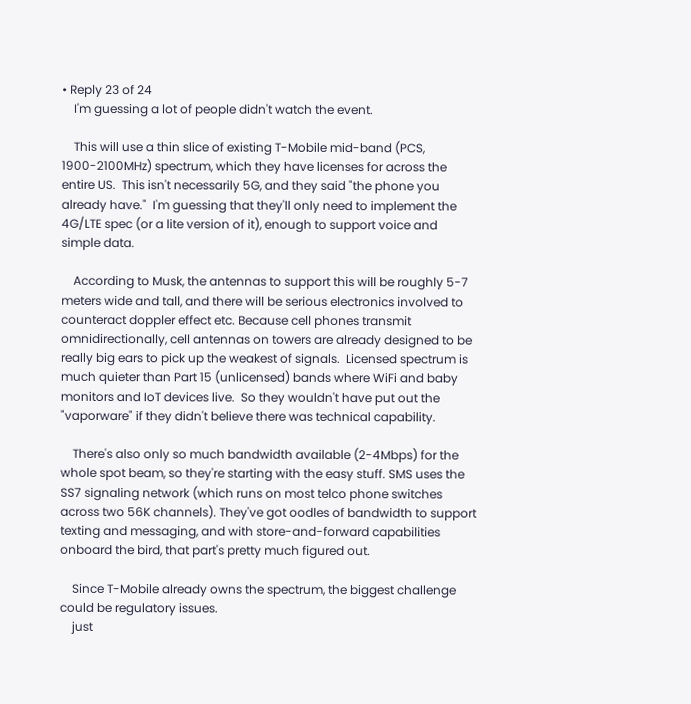• Reply 23 of 24
    I'm guessing a lot of people didn't watch the event.

    This will use a thin slice of existing T-Mobile mid-band (PCS, 1900-2100MHz) spectrum, which they have licenses for across the entire US.  This isn't necessarily 5G, and they said "the phone you already have."  I'm guessing that they'll only need to implement the 4G/LTE spec (or a lite version of it), enough to support voice and simple data.

    According to Musk, the antennas to support this will be roughly 5-7 meters wide and tall, and there will be serious electronics involved to counteract doppler effect etc. Because cell phones transmit omnidirectionally, cell antennas on towers are already designed to be really big ears to pick up the weakest of signals.  Licensed spectrum is much quieter than Part 15 (unlicensed) bands where WiFi and baby monitors and IoT devices live.  So they wouldn't have put out the "vaporware" if they didn't believe there was technical capability.

    There's also only so much bandwidth available (2-4Mbps) for the whole spot beam, so they're starting with the easy stuff. SMS uses the SS7 signaling network (which runs on most telco phone switches across two 56K channels). They've got oodles of bandwidth to support texting and messaging, and with store-and-forward capabilities onboard the bird, that part's pretty much figured out.

    Since T-Mobile already owns the spectrum, the biggest challenge could be regulatory issues.
    just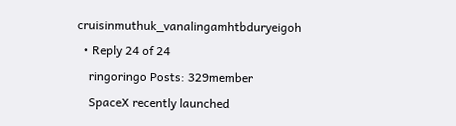cruisinmuthuk_vanalingamhtbduryeigoh
  • Reply 24 of 24
    ringoringo Posts: 329member
    SpaceX recently launched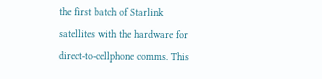the first batch of Starlink satellites with the hardware for direct-to-cellphone comms. This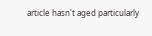article hasn't aged particularly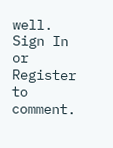well.
Sign In or Register to comment.